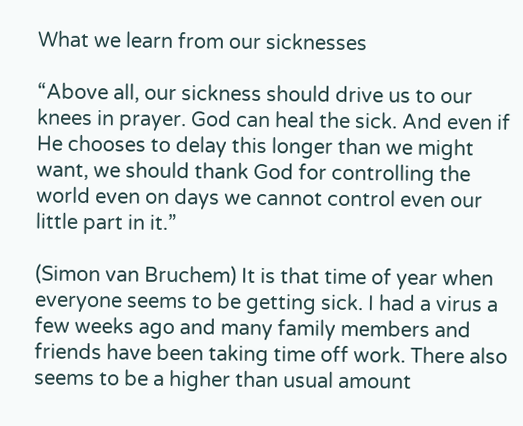What we learn from our sicknesses

“Above all, our sickness should drive us to our knees in prayer. God can heal the sick. And even if He chooses to delay this longer than we might want, we should thank God for controlling the world even on days we cannot control even our little part in it.”

(Simon van Bruchem) It is that time of year when everyone seems to be getting sick. I had a virus a few weeks ago and many family members and friends have been taking time off work. There also seems to be a higher than usual amount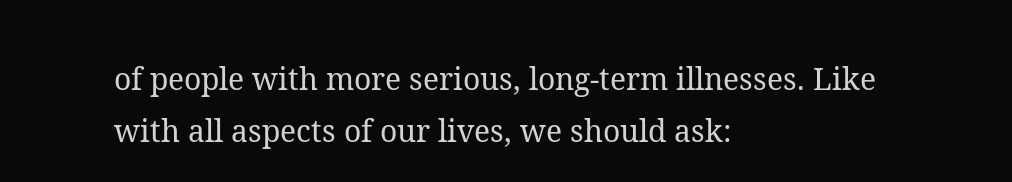of people with more serious, long-term illnesses. Like with all aspects of our lives, we should ask: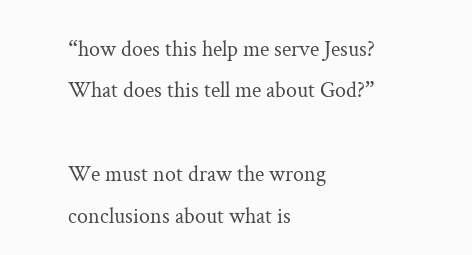“how does this help me serve Jesus? What does this tell me about God?”

We must not draw the wrong conclusions about what is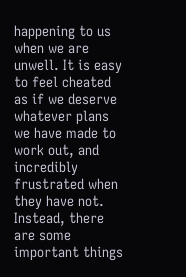happening to us when we are unwell. It is easy to feel cheated as if we deserve whatever plans we have made to work out, and incredibly frustrated when they have not. Instead, there are some important things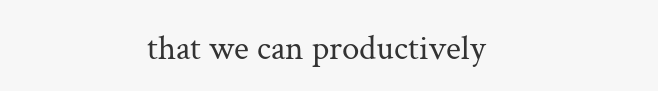that we can productively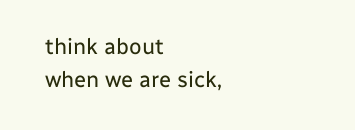think about when we are sick,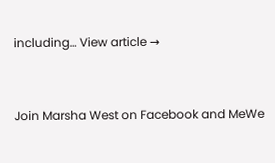including… View article →



Join Marsha West on Facebook and MeWe